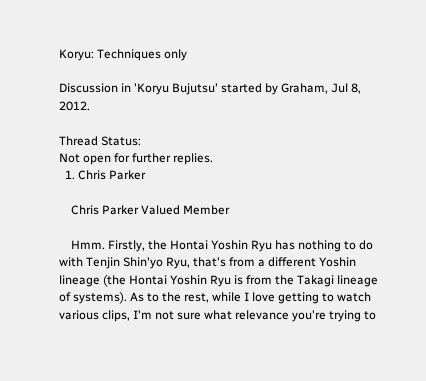Koryu: Techniques only

Discussion in 'Koryu Bujutsu' started by Graham, Jul 8, 2012.

Thread Status:
Not open for further replies.
  1. Chris Parker

    Chris Parker Valued Member

    Hmm. Firstly, the Hontai Yoshin Ryu has nothing to do with Tenjin Shin'yo Ryu, that's from a different Yoshin lineage (the Hontai Yoshin Ryu is from the Takagi lineage of systems). As to the rest, while I love getting to watch various clips, I'm not sure what relevance you're trying to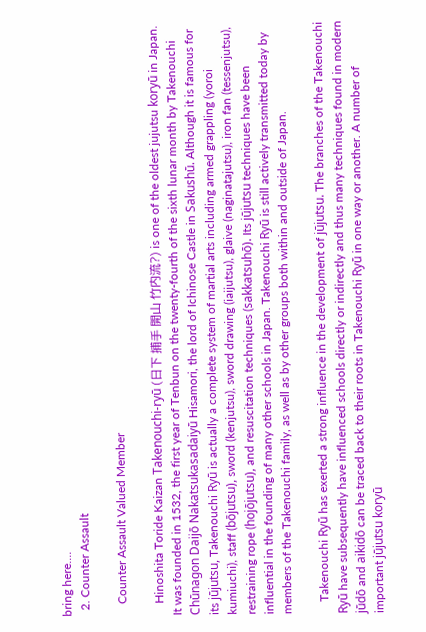bring here....
  2. Counter Assault

    Counter Assault Valued Member

    Hinoshita Toride Kaizan Takenouchi-ryū (日下 捕手 開山 竹内流?) is one of the oldest jujutsu koryū in Japan. It was founded in 1532, the first year of Tenbun on the twenty-fourth of the sixth lunar month by Takenouchi Chūnagon Daijō Nakatsukasadaiyū Hisamori, the lord of Ichinose Castle in Sakushū. Although it is famous for its jūjutsu, Takenouchi Ryū is actually a complete system of martial arts including armed grappling (yoroi kumiuchi), staff (bōjutsu), sword (kenjutsu), sword drawing (iaijutsu), glaive (naginatajutsu), iron fan (tessenjutsu), restraining rope (hojōjutsu), and resuscitation techniques (sakkatsuhō). Its jūjutsu techniques have been influential in the founding of many other schools in Japan. Takenouchi Ryū is still actively transmitted today by members of the Takenouchi family, as well as by other groups both within and outside of Japan.

    Takenouchi Ryū has exerted a strong influence in the development of jūjutsu. The branches of the Takenouchi Ryū have subsequently have influenced schools directly or indirectly and thus many techniques found in modern jūdō and aikidō can be traced back to their roots in Takenouchi Ryū in one way or another. A number of important jūjutsu koryū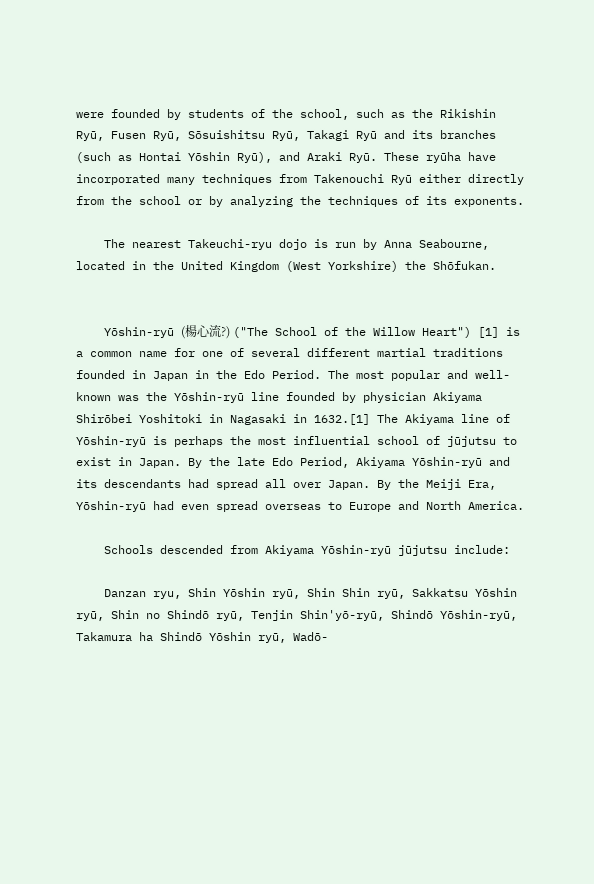were founded by students of the school, such as the Rikishin Ryū, Fusen Ryū, Sōsuishitsu Ryū, Takagi Ryū and its branches (such as Hontai Yōshin Ryū), and Araki Ryū. These ryūha have incorporated many techniques from Takenouchi Ryū either directly from the school or by analyzing the techniques of its exponents.

    The nearest Takeuchi-ryu dojo is run by Anna Seabourne, located in the United Kingdom (West Yorkshire) the Shōfukan.


    Yōshin-ryū (楊心流?) ("The School of the Willow Heart") [1] is a common name for one of several different martial traditions founded in Japan in the Edo Period. The most popular and well-known was the Yōshin-ryū line founded by physician Akiyama Shirōbei Yoshitoki in Nagasaki in 1632.[1] The Akiyama line of Yōshin-ryū is perhaps the most influential school of jūjutsu to exist in Japan. By the late Edo Period, Akiyama Yōshin-ryū and its descendants had spread all over Japan. By the Meiji Era, Yōshin-ryū had even spread overseas to Europe and North America.

    Schools descended from Akiyama Yōshin-ryū jūjutsu include:

    Danzan ryu, Shin Yōshin ryū, Shin Shin ryū, Sakkatsu Yōshin ryū, Shin no Shindō ryū, Tenjin Shin'yō-ryū, Shindō Yōshin-ryū, Takamura ha Shindō Yōshin ryū, Wadō-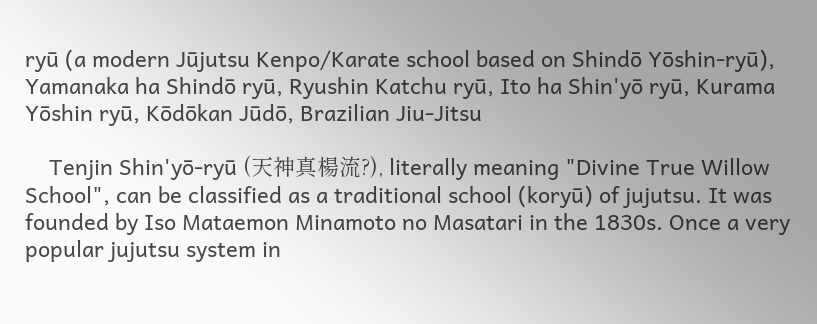ryū (a modern Jūjutsu Kenpo/Karate school based on Shindō Yōshin-ryū), Yamanaka ha Shindō ryū, Ryushin Katchu ryū, Ito ha Shin'yō ryū, Kurama Yōshin ryū, Kōdōkan Jūdō, Brazilian Jiu-Jitsu

    Tenjin Shin'yō-ryū (天神真楊流?), literally meaning "Divine True Willow School", can be classified as a traditional school (koryū) of jujutsu. It was founded by Iso Mataemon Minamoto no Masatari in the 1830s. Once a very popular jujutsu system in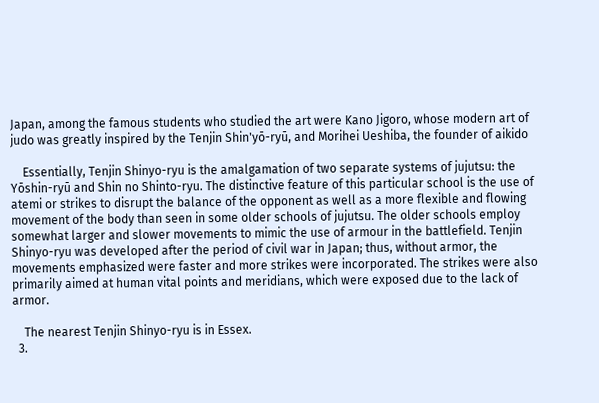Japan, among the famous students who studied the art were Kano Jigoro, whose modern art of judo was greatly inspired by the Tenjin Shin'yō-ryū, and Morihei Ueshiba, the founder of aikido

    Essentially, Tenjin Shinyo-ryu is the amalgamation of two separate systems of jujutsu: the Yōshin-ryū and Shin no Shinto-ryu. The distinctive feature of this particular school is the use of atemi or strikes to disrupt the balance of the opponent as well as a more flexible and flowing movement of the body than seen in some older schools of jujutsu. The older schools employ somewhat larger and slower movements to mimic the use of armour in the battlefield. Tenjin Shinyo-ryu was developed after the period of civil war in Japan; thus, without armor, the movements emphasized were faster and more strikes were incorporated. The strikes were also primarily aimed at human vital points and meridians, which were exposed due to the lack of armor.

    The nearest Tenjin Shinyo-ryu is in Essex.
  3.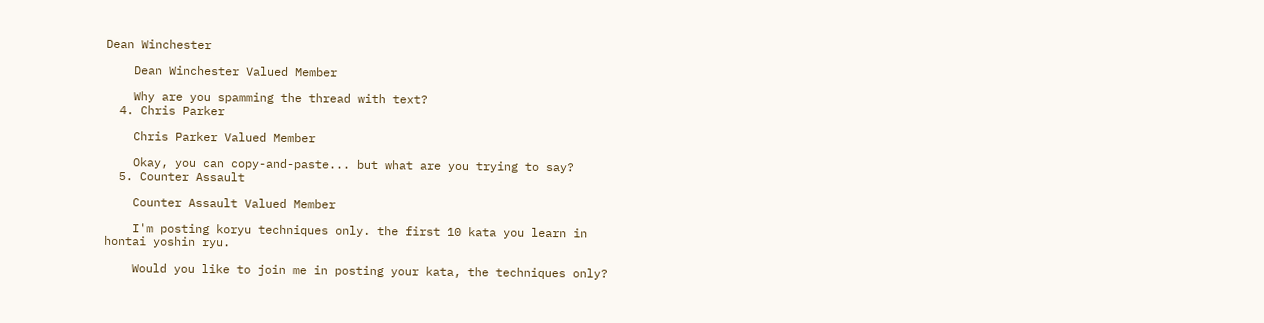Dean Winchester

    Dean Winchester Valued Member

    Why are you spamming the thread with text?
  4. Chris Parker

    Chris Parker Valued Member

    Okay, you can copy-and-paste... but what are you trying to say?
  5. Counter Assault

    Counter Assault Valued Member

    I'm posting koryu techniques only. the first 10 kata you learn in hontai yoshin ryu.

    Would you like to join me in posting your kata, the techniques only?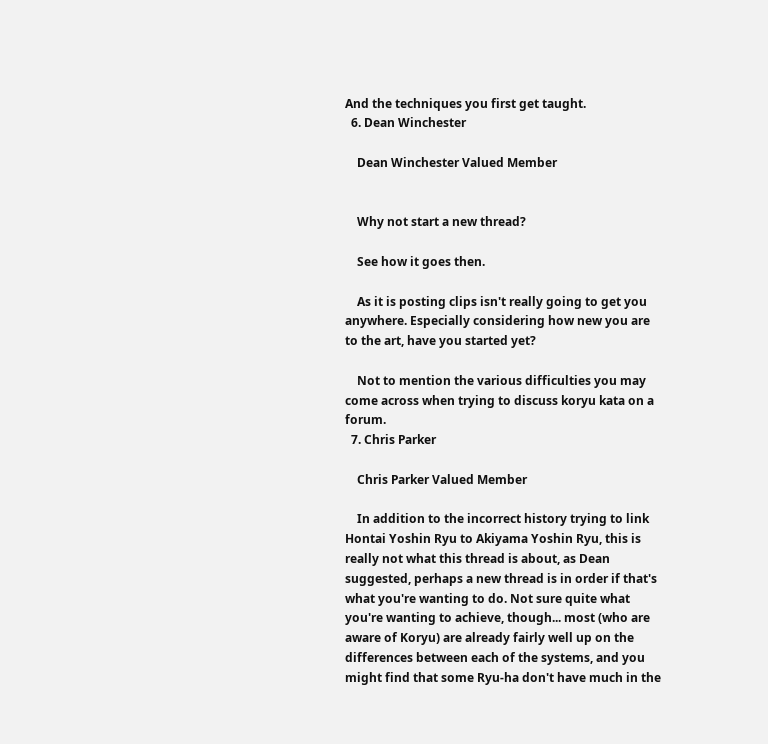And the techniques you first get taught.
  6. Dean Winchester

    Dean Winchester Valued Member


    Why not start a new thread?

    See how it goes then.

    As it is posting clips isn't really going to get you anywhere. Especially considering how new you are to the art, have you started yet?

    Not to mention the various difficulties you may come across when trying to discuss koryu kata on a forum.
  7. Chris Parker

    Chris Parker Valued Member

    In addition to the incorrect history trying to link Hontai Yoshin Ryu to Akiyama Yoshin Ryu, this is really not what this thread is about, as Dean suggested, perhaps a new thread is in order if that's what you're wanting to do. Not sure quite what you're wanting to achieve, though... most (who are aware of Koryu) are already fairly well up on the differences between each of the systems, and you might find that some Ryu-ha don't have much in the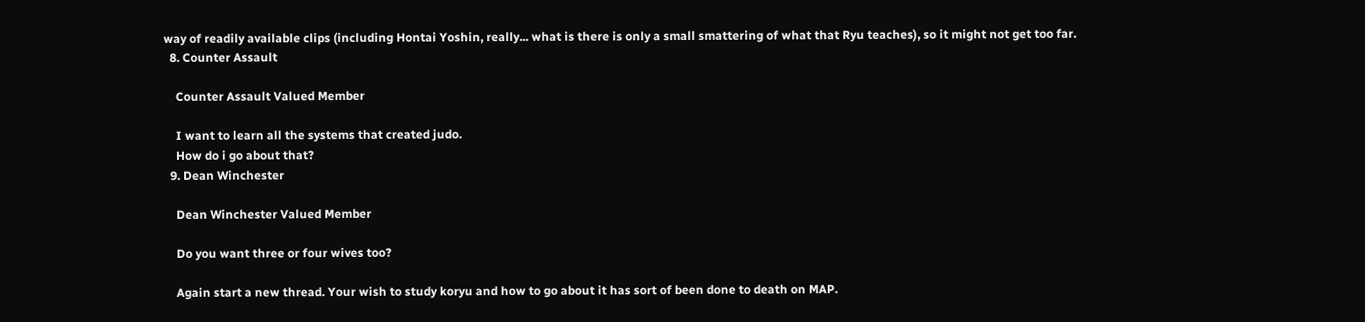way of readily available clips (including Hontai Yoshin, really... what is there is only a small smattering of what that Ryu teaches), so it might not get too far.
  8. Counter Assault

    Counter Assault Valued Member

    I want to learn all the systems that created judo.
    How do i go about that?
  9. Dean Winchester

    Dean Winchester Valued Member

    Do you want three or four wives too?

    Again start a new thread. Your wish to study koryu and how to go about it has sort of been done to death on MAP.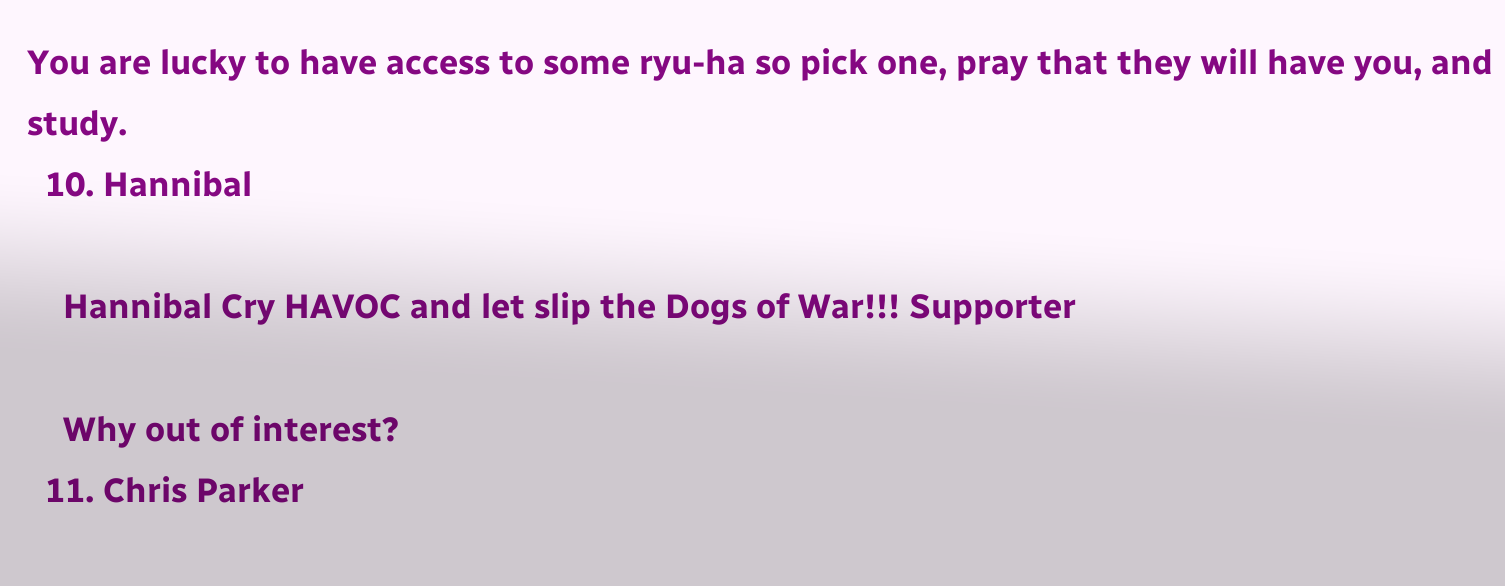You are lucky to have access to some ryu-ha so pick one, pray that they will have you, and study.
  10. Hannibal

    Hannibal Cry HAVOC and let slip the Dogs of War!!! Supporter

    Why out of interest?
  11. Chris Parker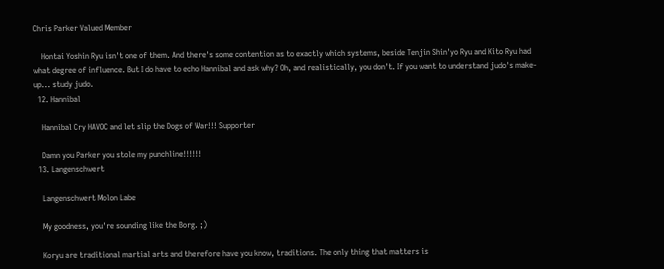Chris Parker Valued Member

    Hontai Yoshin Ryu isn't one of them. And there's some contention as to exactly which systems, beside Tenjin Shin'yo Ryu and Kito Ryu had what degree of influence. But I do have to echo Hannibal and ask why? Oh, and realistically, you don't. If you want to understand judo's make-up... study judo.
  12. Hannibal

    Hannibal Cry HAVOC and let slip the Dogs of War!!! Supporter

    Damn you Parker you stole my punchline!!!!!!
  13. Langenschwert

    Langenschwert Molon Labe

    My goodness, you're sounding like the Borg. ;)

    Koryu are traditional martial arts and therefore have you know, traditions. The only thing that matters is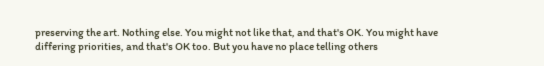preserving the art. Nothing else. You might not like that, and that's OK. You might have differing priorities, and that's OK too. But you have no place telling others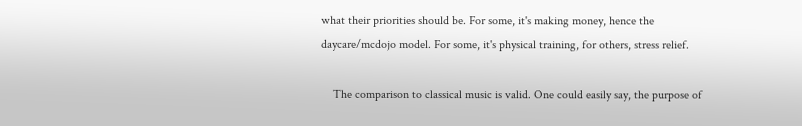what their priorities should be. For some, it's making money, hence the daycare/mcdojo model. For some, it's physical training, for others, stress relief.

    The comparison to classical music is valid. One could easily say, the purpose of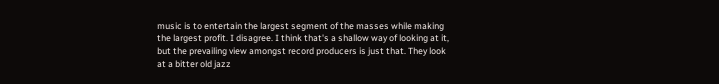music is to entertain the largest segment of the masses while making the largest profit. I disagree. I think that's a shallow way of looking at it, but the prevailing view amongst record producers is just that. They look at a bitter old jazz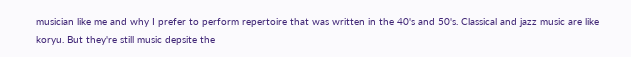musician like me and why I prefer to perform repertoire that was written in the 40's and 50's. Classical and jazz music are like koryu. But they're still music depsite the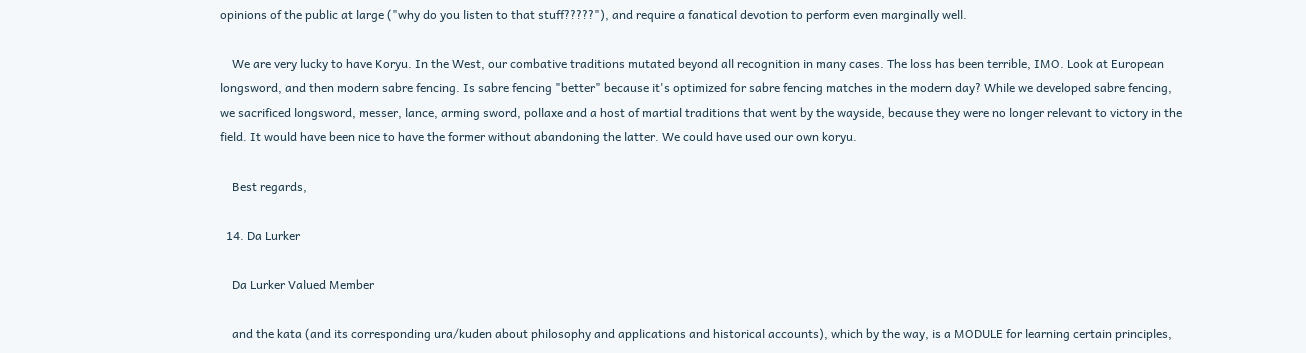opinions of the public at large ("why do you listen to that stuff?????"), and require a fanatical devotion to perform even marginally well.

    We are very lucky to have Koryu. In the West, our combative traditions mutated beyond all recognition in many cases. The loss has been terrible, IMO. Look at European longsword, and then modern sabre fencing. Is sabre fencing "better" because it's optimized for sabre fencing matches in the modern day? While we developed sabre fencing, we sacrificed longsword, messer, lance, arming sword, pollaxe and a host of martial traditions that went by the wayside, because they were no longer relevant to victory in the field. It would have been nice to have the former without abandoning the latter. We could have used our own koryu.

    Best regards,

  14. Da Lurker

    Da Lurker Valued Member

    and the kata (and its corresponding ura/kuden about philosophy and applications and historical accounts), which by the way, is a MODULE for learning certain principles,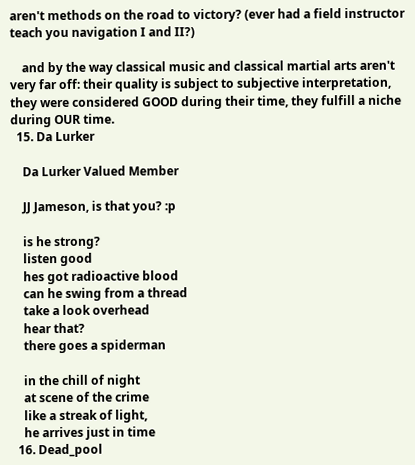aren't methods on the road to victory? (ever had a field instructor teach you navigation I and II?)

    and by the way classical music and classical martial arts aren't very far off: their quality is subject to subjective interpretation, they were considered GOOD during their time, they fulfill a niche during OUR time.
  15. Da Lurker

    Da Lurker Valued Member

    JJ Jameson, is that you? :p

    is he strong?
    listen good
    hes got radioactive blood
    can he swing from a thread
    take a look overhead
    hear that?
    there goes a spiderman

    in the chill of night
    at scene of the crime
    like a streak of light,
    he arrives just in time
  16. Dead_pool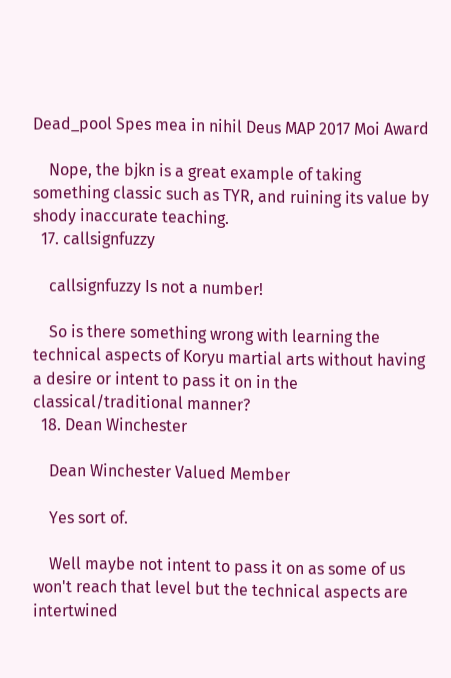Dead_pool Spes mea in nihil Deus MAP 2017 Moi Award

    Nope, the bjkn is a great example of taking something classic such as TYR, and ruining its value by shody inaccurate teaching.
  17. callsignfuzzy

    callsignfuzzy Is not a number!

    So is there something wrong with learning the technical aspects of Koryu martial arts without having a desire or intent to pass it on in the classical/traditional manner?
  18. Dean Winchester

    Dean Winchester Valued Member

    Yes sort of.

    Well maybe not intent to pass it on as some of us won't reach that level but the technical aspects are intertwined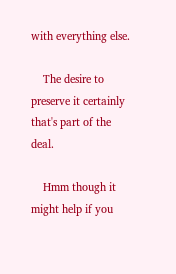with everything else.

    The desire to preserve it certainly that's part of the deal.

    Hmm though it might help if you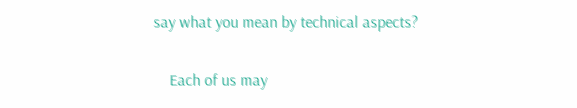say what you mean by technical aspects?

    Each of us may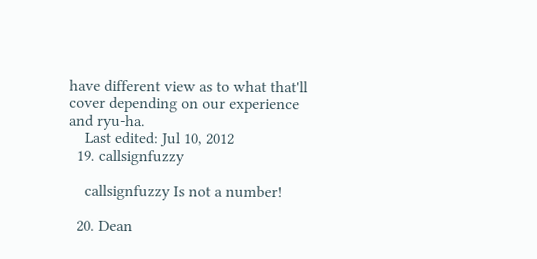have different view as to what that'll cover depending on our experience and ryu-ha.
    Last edited: Jul 10, 2012
  19. callsignfuzzy

    callsignfuzzy Is not a number!

  20. Dean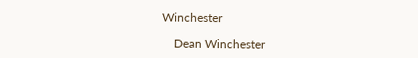Winchester

    Dean Winchester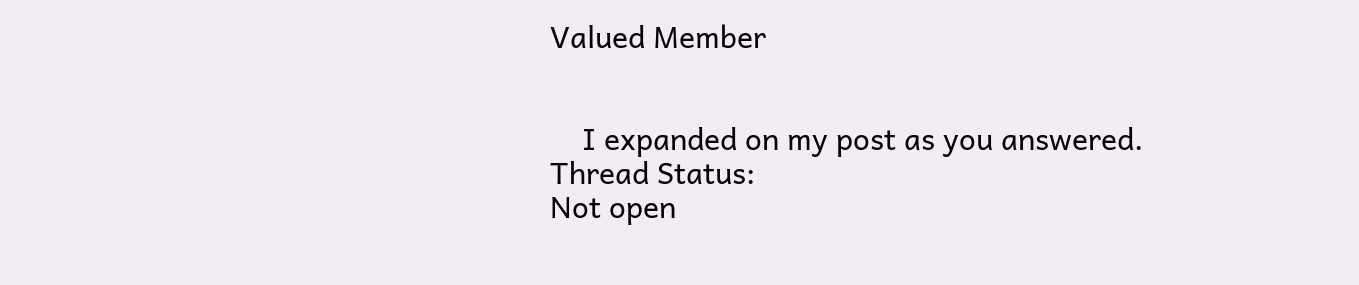Valued Member


    I expanded on my post as you answered.
Thread Status:
Not open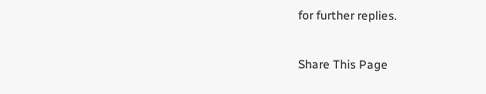for further replies.

Share This Page